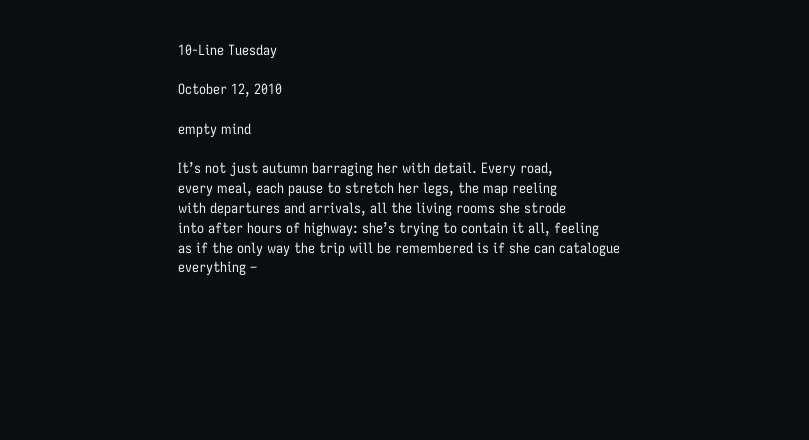10-Line Tuesday

October 12, 2010

empty mind

It’s not just autumn barraging her with detail. Every road,
every meal, each pause to stretch her legs, the map reeling
with departures and arrivals, all the living rooms she strode
into after hours of highway: she’s trying to contain it all, feeling
as if the only way the trip will be remembered is if she can catalogue
everything –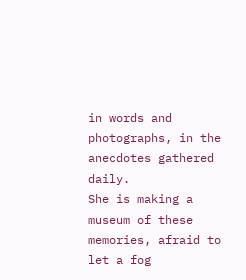in words and photographs, in the anecdotes gathered daily.
She is making a museum of these memories, afraid to let a fog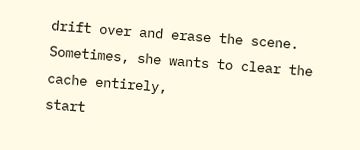drift over and erase the scene. Sometimes, she wants to clear the cache entirely,
start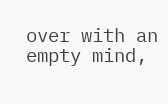over with an empty mind,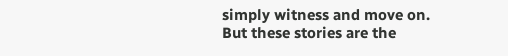simply witness and move on.
But these stories are the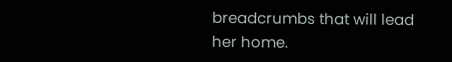breadcrumbs that will lead her home.